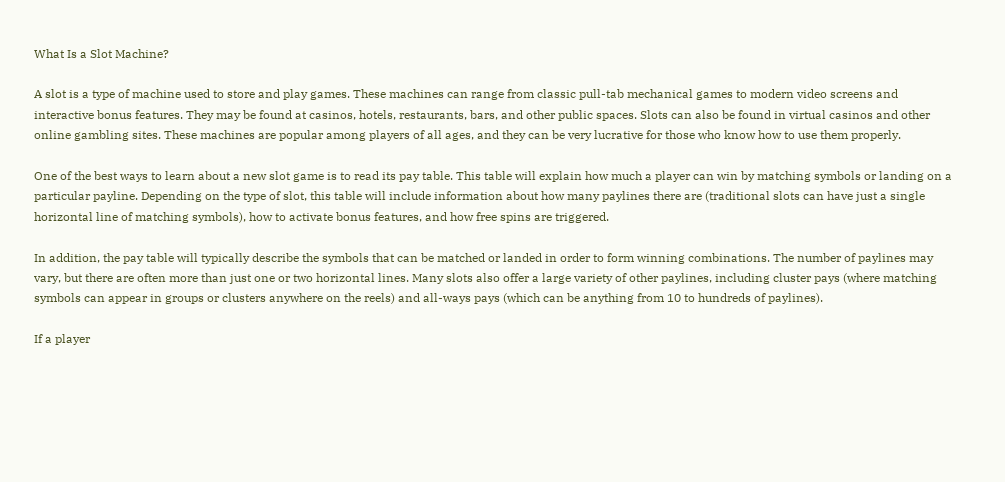What Is a Slot Machine?

A slot is a type of machine used to store and play games. These machines can range from classic pull-tab mechanical games to modern video screens and interactive bonus features. They may be found at casinos, hotels, restaurants, bars, and other public spaces. Slots can also be found in virtual casinos and other online gambling sites. These machines are popular among players of all ages, and they can be very lucrative for those who know how to use them properly.

One of the best ways to learn about a new slot game is to read its pay table. This table will explain how much a player can win by matching symbols or landing on a particular payline. Depending on the type of slot, this table will include information about how many paylines there are (traditional slots can have just a single horizontal line of matching symbols), how to activate bonus features, and how free spins are triggered.

In addition, the pay table will typically describe the symbols that can be matched or landed in order to form winning combinations. The number of paylines may vary, but there are often more than just one or two horizontal lines. Many slots also offer a large variety of other paylines, including cluster pays (where matching symbols can appear in groups or clusters anywhere on the reels) and all-ways pays (which can be anything from 10 to hundreds of paylines).

If a player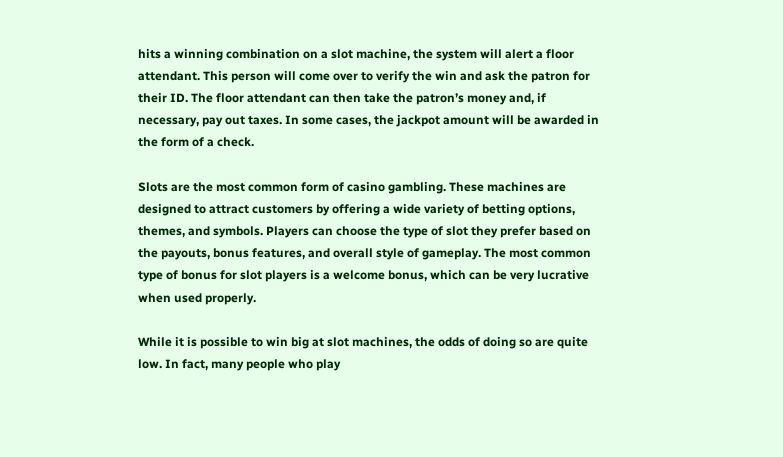hits a winning combination on a slot machine, the system will alert a floor attendant. This person will come over to verify the win and ask the patron for their ID. The floor attendant can then take the patron’s money and, if necessary, pay out taxes. In some cases, the jackpot amount will be awarded in the form of a check.

Slots are the most common form of casino gambling. These machines are designed to attract customers by offering a wide variety of betting options, themes, and symbols. Players can choose the type of slot they prefer based on the payouts, bonus features, and overall style of gameplay. The most common type of bonus for slot players is a welcome bonus, which can be very lucrative when used properly.

While it is possible to win big at slot machines, the odds of doing so are quite low. In fact, many people who play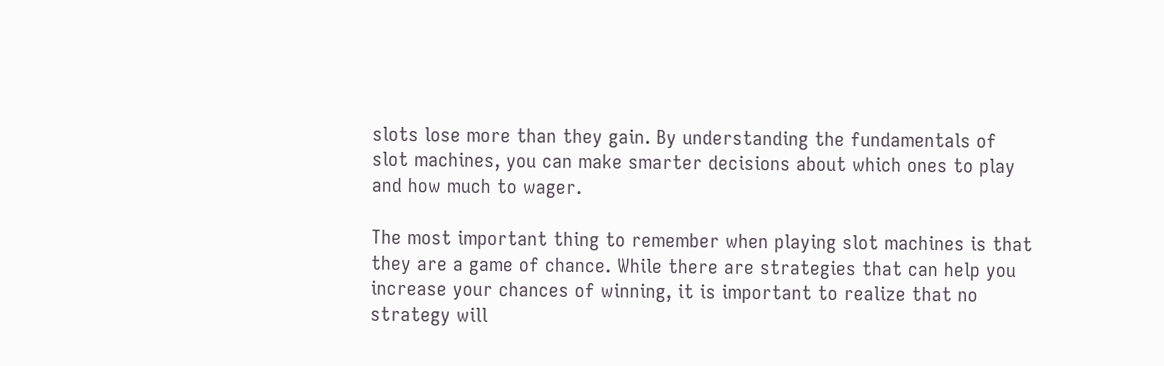slots lose more than they gain. By understanding the fundamentals of slot machines, you can make smarter decisions about which ones to play and how much to wager.

The most important thing to remember when playing slot machines is that they are a game of chance. While there are strategies that can help you increase your chances of winning, it is important to realize that no strategy will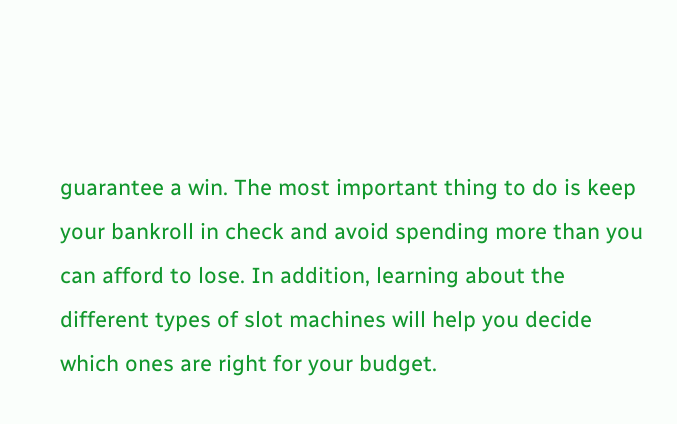guarantee a win. The most important thing to do is keep your bankroll in check and avoid spending more than you can afford to lose. In addition, learning about the different types of slot machines will help you decide which ones are right for your budget.